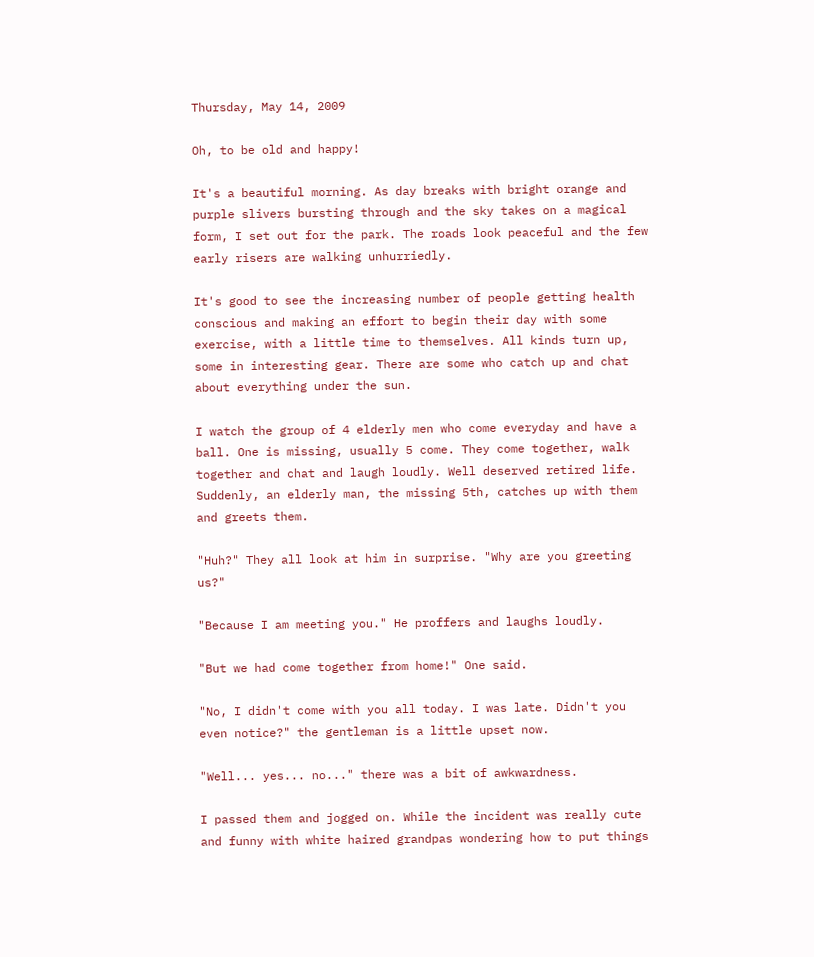Thursday, May 14, 2009

Oh, to be old and happy!

It's a beautiful morning. As day breaks with bright orange and purple slivers bursting through and the sky takes on a magical form, I set out for the park. The roads look peaceful and the few early risers are walking unhurriedly.

It's good to see the increasing number of people getting health conscious and making an effort to begin their day with some exercise, with a little time to themselves. All kinds turn up, some in interesting gear. There are some who catch up and chat about everything under the sun.

I watch the group of 4 elderly men who come everyday and have a ball. One is missing, usually 5 come. They come together, walk together and chat and laugh loudly. Well deserved retired life. Suddenly, an elderly man, the missing 5th, catches up with them and greets them.

"Huh?" They all look at him in surprise. "Why are you greeting us?"

"Because I am meeting you." He proffers and laughs loudly.

"But we had come together from home!" One said.

"No, I didn't come with you all today. I was late. Didn't you even notice?" the gentleman is a little upset now.

"Well... yes... no..." there was a bit of awkwardness.

I passed them and jogged on. While the incident was really cute and funny with white haired grandpas wondering how to put things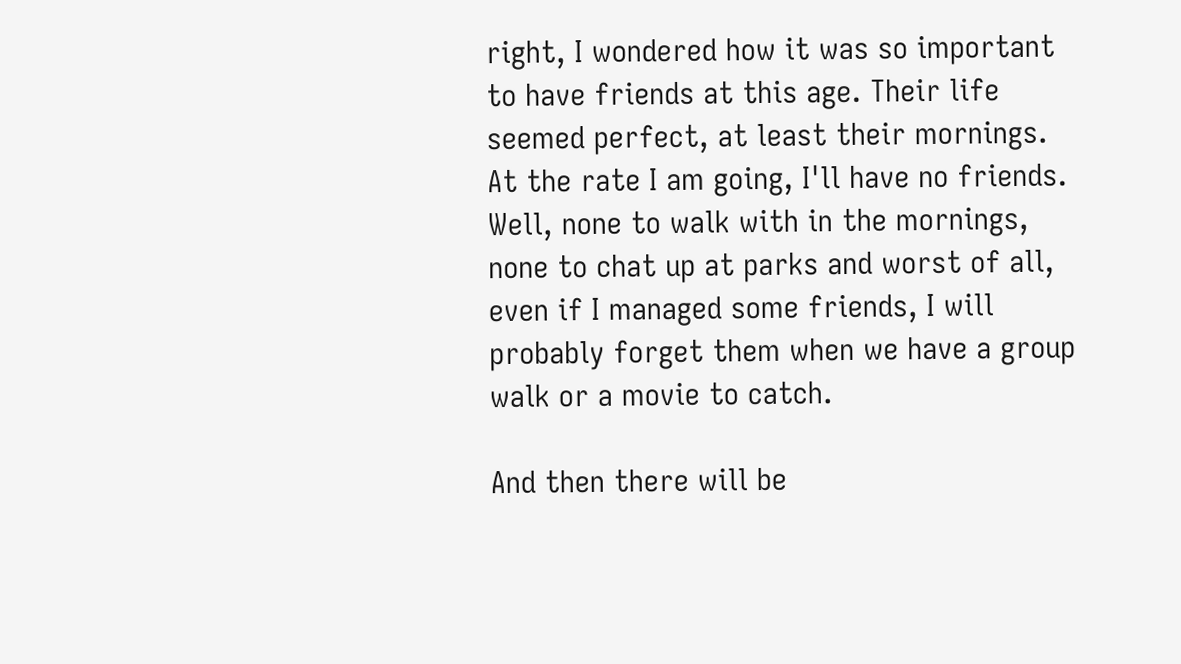right, I wondered how it was so important to have friends at this age. Their life seemed perfect, at least their mornings. At the rate I am going, I'll have no friends. Well, none to walk with in the mornings, none to chat up at parks and worst of all, even if I managed some friends, I will probably forget them when we have a group walk or a movie to catch.

And then there will be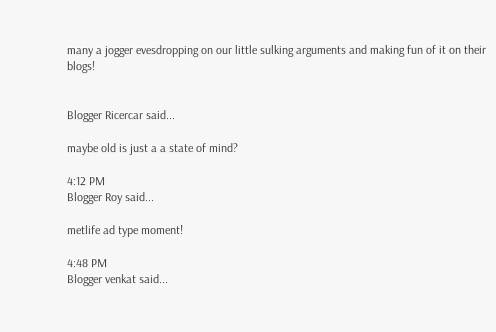many a jogger evesdropping on our little sulking arguments and making fun of it on their blogs!


Blogger Ricercar said...

maybe old is just a a state of mind?

4:12 PM
Blogger Roy said...

metlife ad type moment!

4:48 PM
Blogger venkat said...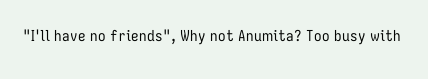"I'll have no friends", Why not Anumita? Too busy with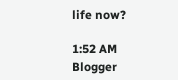life now?

1:52 AM
Blogger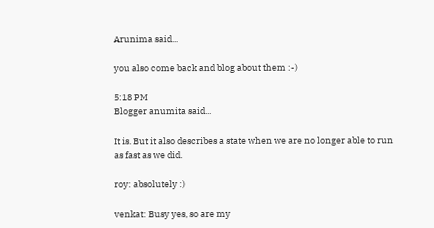Arunima said...

you also come back and blog about them :-)

5:18 PM
Blogger anumita said...

It is. But it also describes a state when we are no longer able to run as fast as we did.

roy: absolutely :)

venkat: Busy yes, so are my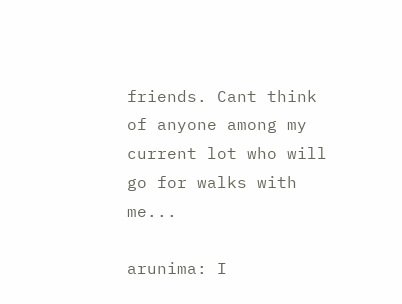friends. Cant think of anyone among my current lot who will go for walks with me...

arunima: I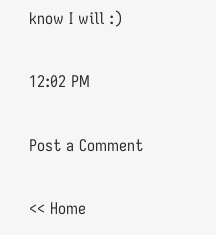know I will :)

12:02 PM

Post a Comment

<< Home